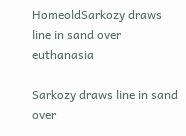HomeoldSarkozy draws line in sand over euthanasia

Sarkozy draws line in sand over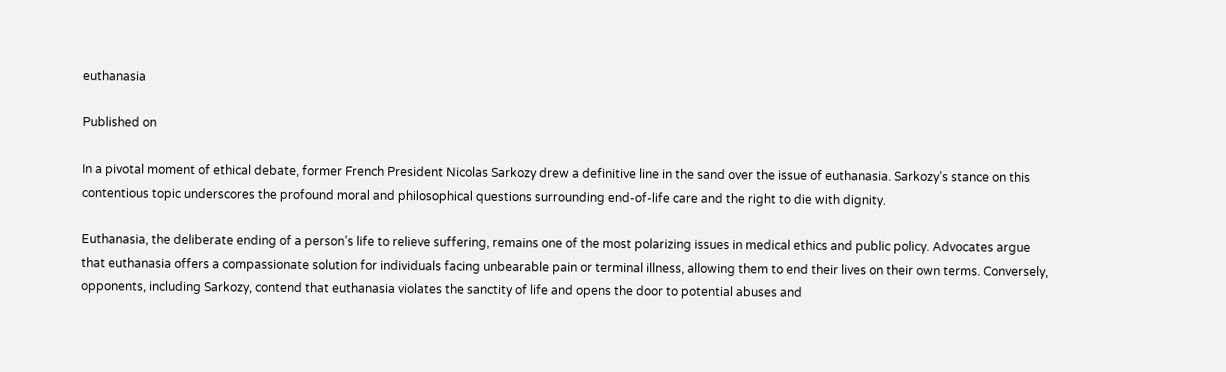euthanasia

Published on

In a pivotal moment of ethical debate, former French President Nicolas Sarkozy drew a definitive line in the sand over the issue of euthanasia. Sarkozy’s stance on this contentious topic underscores the profound moral and philosophical questions surrounding end-of-life care and the right to die with dignity.

Euthanasia, the deliberate ending of a person’s life to relieve suffering, remains one of the most polarizing issues in medical ethics and public policy. Advocates argue that euthanasia offers a compassionate solution for individuals facing unbearable pain or terminal illness, allowing them to end their lives on their own terms. Conversely, opponents, including Sarkozy, contend that euthanasia violates the sanctity of life and opens the door to potential abuses and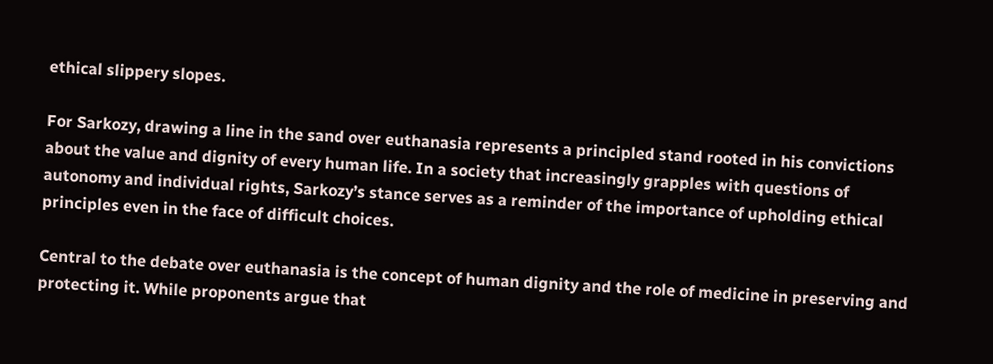ethical slippery slopes.

For Sarkozy, drawing a line in the sand over euthanasia represents a principled stand rooted in his convictions about the value and dignity of every human life. In a society that increasingly grapples with questions of autonomy and individual rights, Sarkozy’s stance serves as a reminder of the importance of upholding ethical principles even in the face of difficult choices.

Central to the debate over euthanasia is the concept of human dignity and the role of medicine in preserving and protecting it. While proponents argue that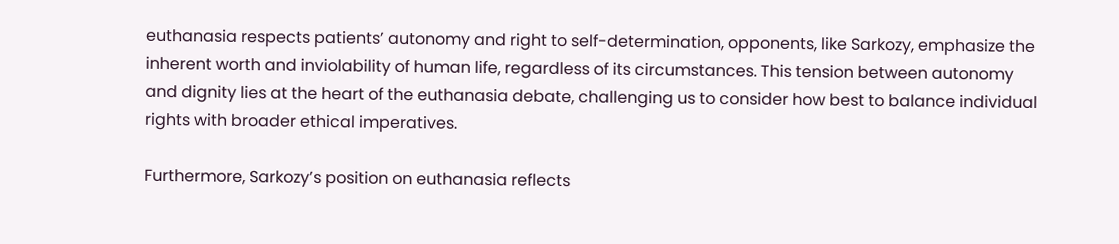euthanasia respects patients’ autonomy and right to self-determination, opponents, like Sarkozy, emphasize the inherent worth and inviolability of human life, regardless of its circumstances. This tension between autonomy and dignity lies at the heart of the euthanasia debate, challenging us to consider how best to balance individual rights with broader ethical imperatives.

Furthermore, Sarkozy’s position on euthanasia reflects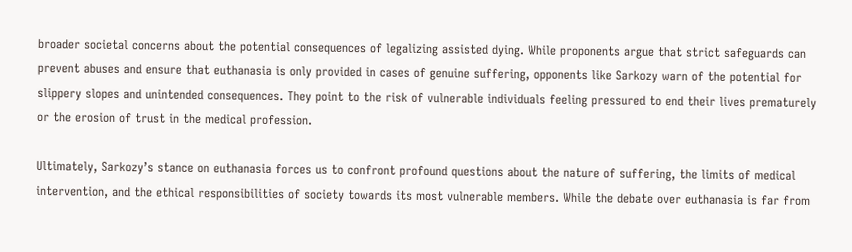broader societal concerns about the potential consequences of legalizing assisted dying. While proponents argue that strict safeguards can prevent abuses and ensure that euthanasia is only provided in cases of genuine suffering, opponents like Sarkozy warn of the potential for slippery slopes and unintended consequences. They point to the risk of vulnerable individuals feeling pressured to end their lives prematurely or the erosion of trust in the medical profession.

Ultimately, Sarkozy’s stance on euthanasia forces us to confront profound questions about the nature of suffering, the limits of medical intervention, and the ethical responsibilities of society towards its most vulnerable members. While the debate over euthanasia is far from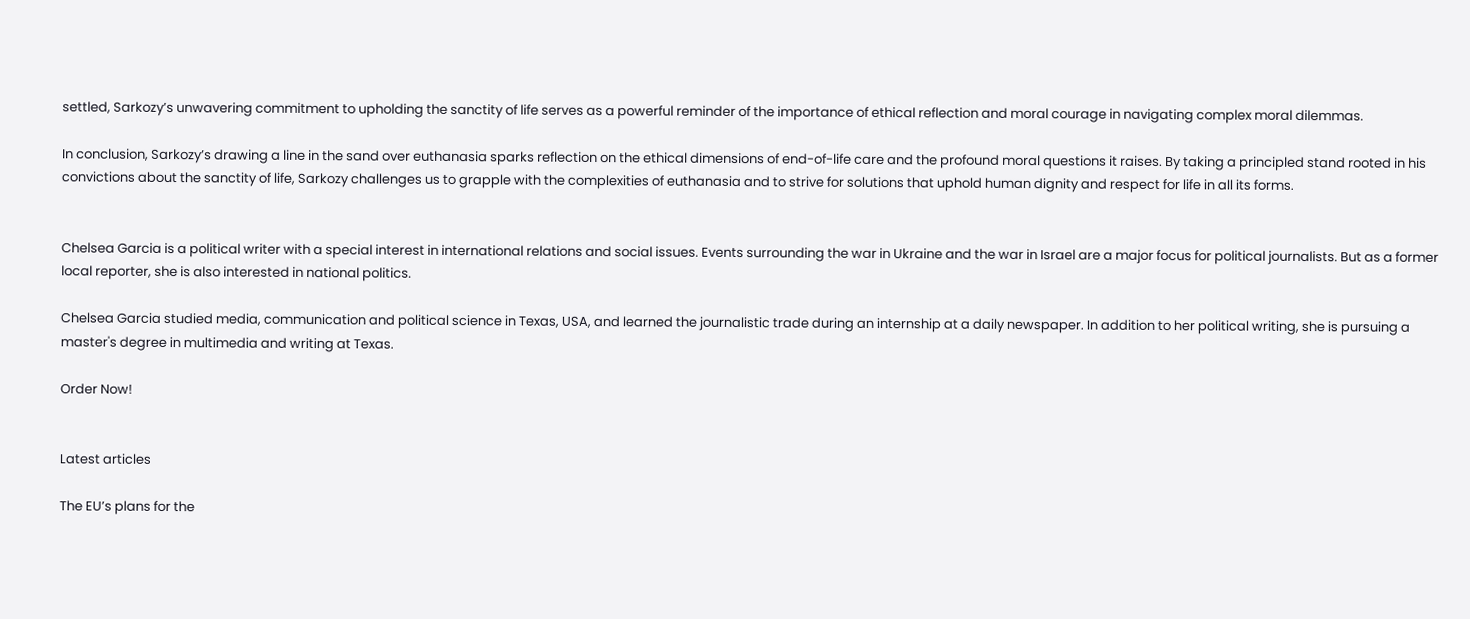settled, Sarkozy’s unwavering commitment to upholding the sanctity of life serves as a powerful reminder of the importance of ethical reflection and moral courage in navigating complex moral dilemmas.

In conclusion, Sarkozy’s drawing a line in the sand over euthanasia sparks reflection on the ethical dimensions of end-of-life care and the profound moral questions it raises. By taking a principled stand rooted in his convictions about the sanctity of life, Sarkozy challenges us to grapple with the complexities of euthanasia and to strive for solutions that uphold human dignity and respect for life in all its forms.


Chelsea Garcia is a political writer with a special interest in international relations and social issues. Events surrounding the war in Ukraine and the war in Israel are a major focus for political journalists. But as a former local reporter, she is also interested in national politics.

Chelsea Garcia studied media, communication and political science in Texas, USA, and learned the journalistic trade during an internship at a daily newspaper. In addition to her political writing, she is pursuing a master's degree in multimedia and writing at Texas.

Order Now!


Latest articles

The EU’s plans for the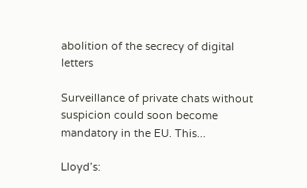abolition of the secrecy of digital letters

Surveillance of private chats without suspicion could soon become mandatory in the EU. This...

Lloyd’s: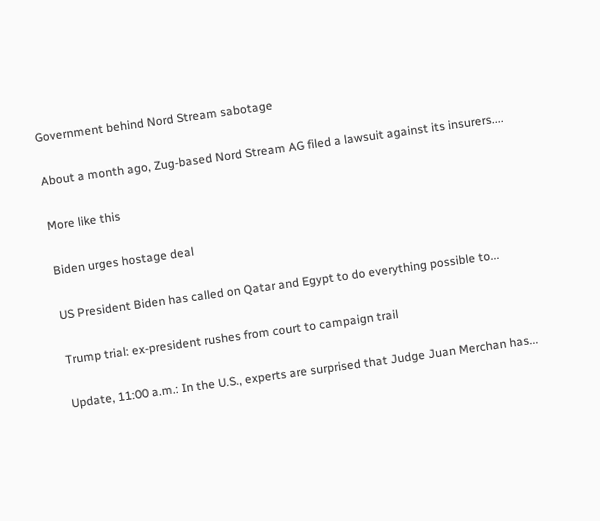Government behind Nord Stream sabotage

About a month ago, Zug-based Nord Stream AG filed a lawsuit against its insurers....

More like this

Biden urges hostage deal

US President Biden has called on Qatar and Egypt to do everything possible to...

Trump trial: ex-president rushes from court to campaign trail

Update, 11:00 a.m.: In the U.S., experts are surprised that Judge Juan Merchan has...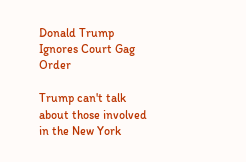Donald Trump Ignores Court Gag Order

Trump can't talk about those involved in the New York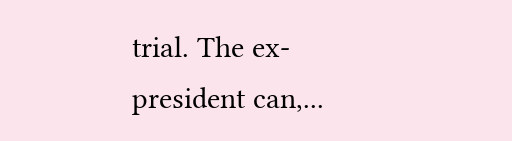trial. The ex-president can,...